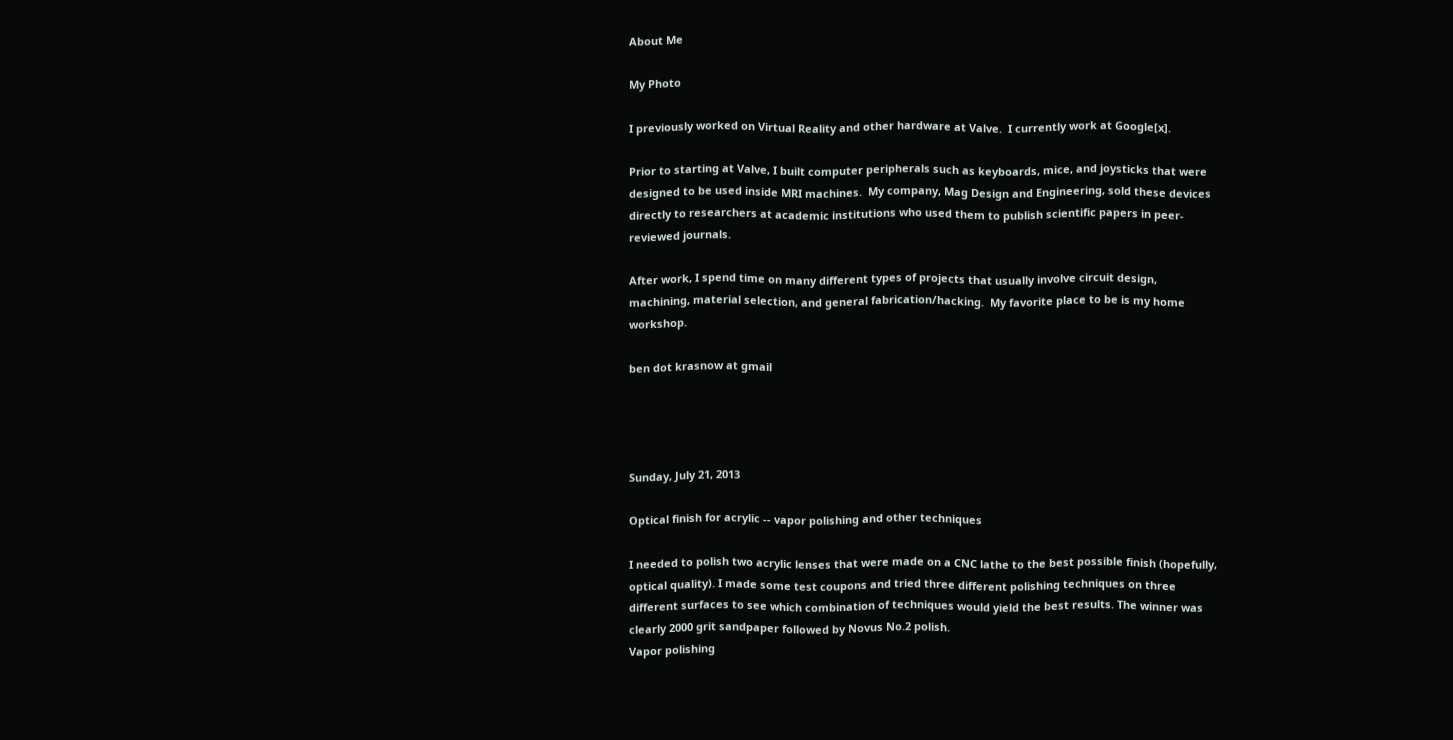About Me

My Photo

I previously worked on Virtual Reality and other hardware at Valve.  I currently work at Google[x].

Prior to starting at Valve, I built computer peripherals such as keyboards, mice, and joysticks that were designed to be used inside MRI machines.  My company, Mag Design and Engineering, sold these devices directly to researchers at academic institutions who used them to publish scientific papers in peer-reviewed journals.

After work, I spend time on many different types of projects that usually involve circuit design, machining, material selection, and general fabrication/hacking.  My favorite place to be is my home workshop.

ben dot krasnow at gmail




Sunday, July 21, 2013

Optical finish for acrylic -- vapor polishing and other techniques

I needed to polish two acrylic lenses that were made on a CNC lathe to the best possible finish (hopefully, optical quality). I made some test coupons and tried three different polishing techniques on three different surfaces to see which combination of techniques would yield the best results. The winner was clearly 2000 grit sandpaper followed by Novus No.2 polish.
Vapor polishing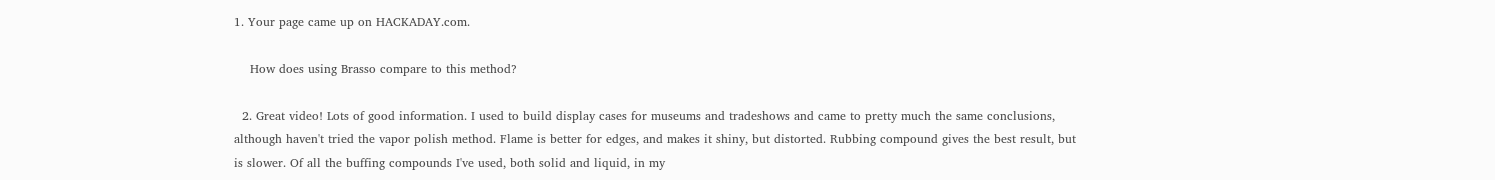1. Your page came up on HACKADAY.com.

    How does using Brasso compare to this method?

  2. Great video! Lots of good information. I used to build display cases for museums and tradeshows and came to pretty much the same conclusions, although haven't tried the vapor polish method. Flame is better for edges, and makes it shiny, but distorted. Rubbing compound gives the best result, but is slower. Of all the buffing compounds I've used, both solid and liquid, in my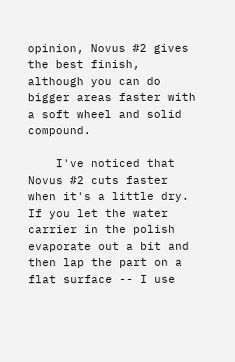opinion, Novus #2 gives the best finish, although you can do bigger areas faster with a soft wheel and solid compound.

    I've noticed that Novus #2 cuts faster when it's a little dry. If you let the water carrier in the polish evaporate out a bit and then lap the part on a flat surface -- I use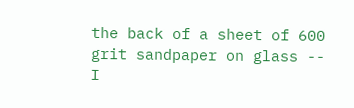the back of a sheet of 600 grit sandpaper on glass -- I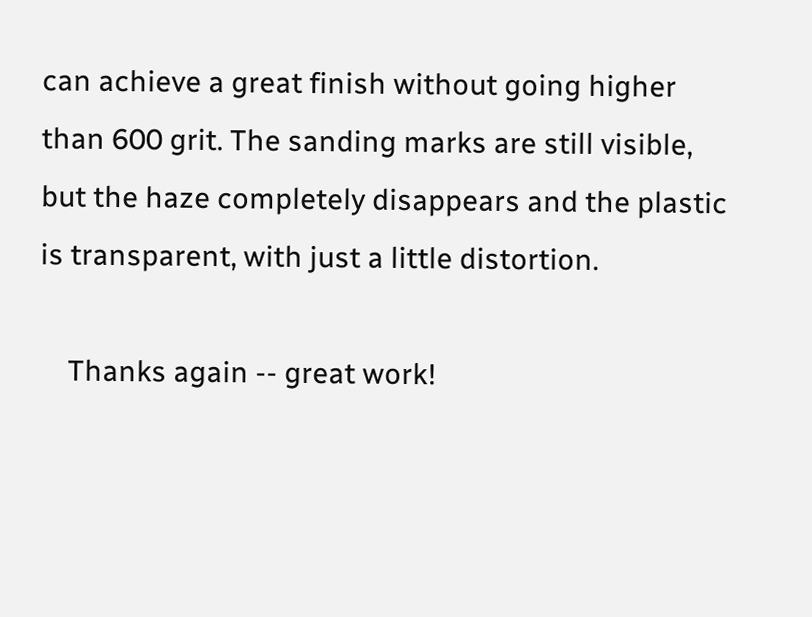can achieve a great finish without going higher than 600 grit. The sanding marks are still visible, but the haze completely disappears and the plastic is transparent, with just a little distortion.

    Thanks again -- great work!